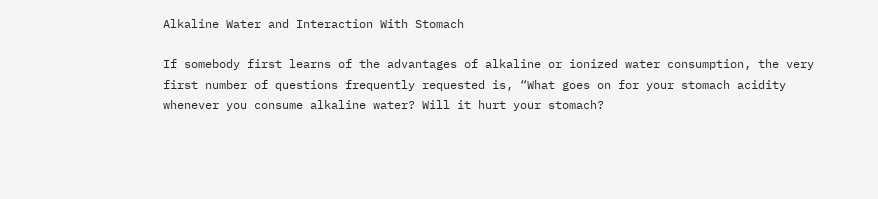Alkaline Water and Interaction With Stomach

If somebody first learns of the advantages of alkaline or ionized water consumption, the very first number of questions frequently requested is, “What goes on for your stomach acidity whenever you consume alkaline water? Will it hurt your stomach?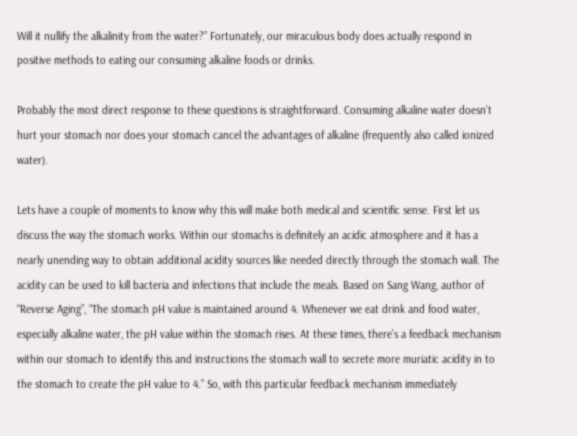Will it nullify the alkalinity from the water?” Fortunately, our miraculous body does actually respond in positive methods to eating our consuming alkaline foods or drinks.

Probably the most direct response to these questions is straightforward. Consuming alkaline water doesn’t hurt your stomach nor does your stomach cancel the advantages of alkaline (frequently also called ionized water).

Lets have a couple of moments to know why this will make both medical and scientific sense. First let us discuss the way the stomach works. Within our stomachs is definitely an acidic atmosphere and it has a nearly unending way to obtain additional acidity sources like needed directly through the stomach wall. The acidity can be used to kill bacteria and infections that include the meals. Based on Sang Wang, author of “Reverse Aging”, “The stomach pH value is maintained around 4. Whenever we eat drink and food water, especially alkaline water, the pH value within the stomach rises. At these times, there’s a feedback mechanism within our stomach to identify this and instructions the stomach wall to secrete more muriatic acidity in to the stomach to create the pH value to 4.” So, with this particular feedback mechanism immediately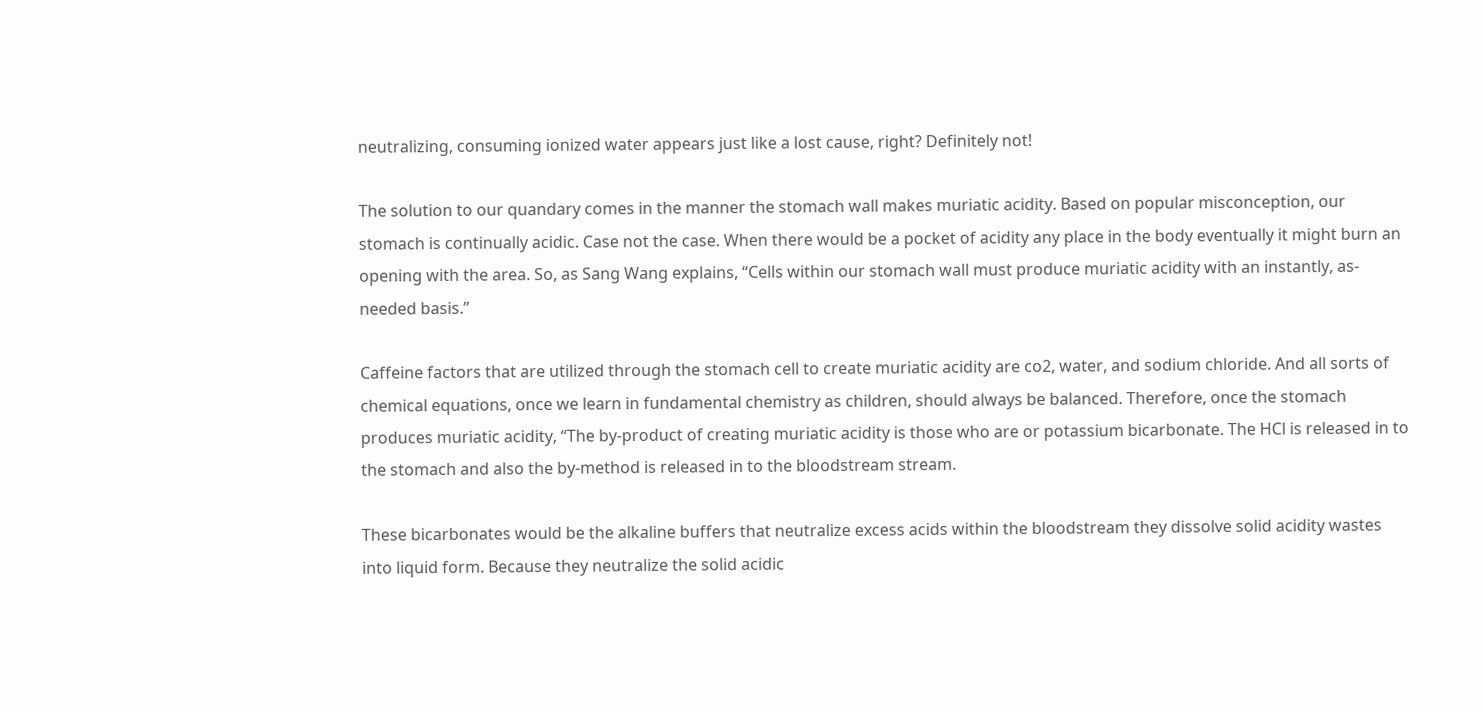neutralizing, consuming ionized water appears just like a lost cause, right? Definitely not!

The solution to our quandary comes in the manner the stomach wall makes muriatic acidity. Based on popular misconception, our stomach is continually acidic. Case not the case. When there would be a pocket of acidity any place in the body eventually it might burn an opening with the area. So, as Sang Wang explains, “Cells within our stomach wall must produce muriatic acidity with an instantly, as-needed basis.”

Caffeine factors that are utilized through the stomach cell to create muriatic acidity are co2, water, and sodium chloride. And all sorts of chemical equations, once we learn in fundamental chemistry as children, should always be balanced. Therefore, once the stomach produces muriatic acidity, “The by-product of creating muriatic acidity is those who are or potassium bicarbonate. The HCl is released in to the stomach and also the by-method is released in to the bloodstream stream.

These bicarbonates would be the alkaline buffers that neutralize excess acids within the bloodstream they dissolve solid acidity wastes into liquid form. Because they neutralize the solid acidic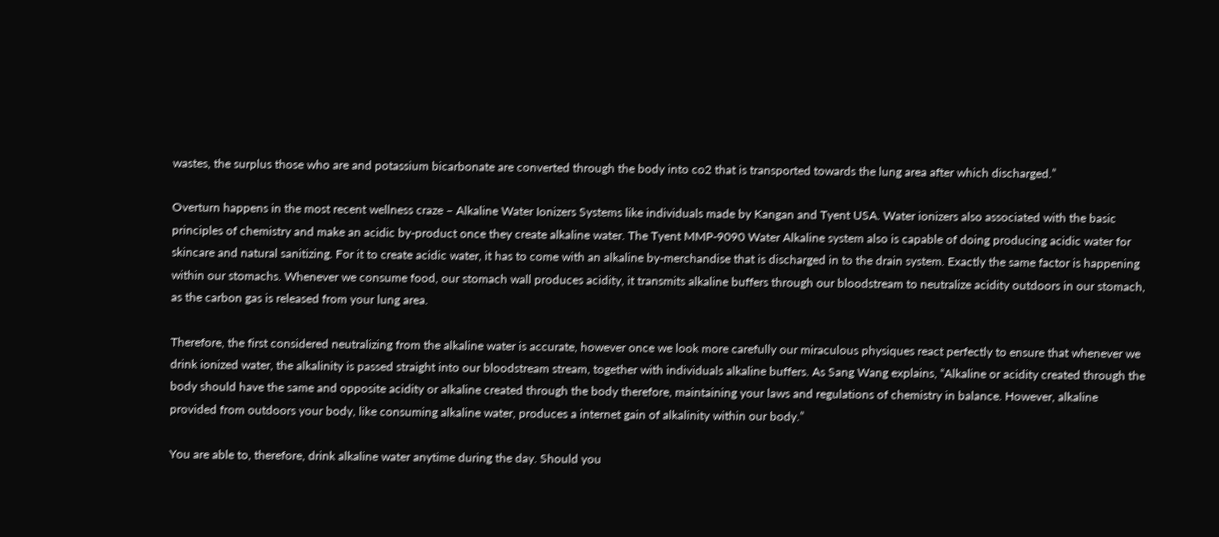wastes, the surplus those who are and potassium bicarbonate are converted through the body into co2 that is transported towards the lung area after which discharged.”

Overturn happens in the most recent wellness craze – Alkaline Water Ionizers Systems like individuals made by Kangan and Tyent USA. Water ionizers also associated with the basic principles of chemistry and make an acidic by-product once they create alkaline water. The Tyent MMP-9090 Water Alkaline system also is capable of doing producing acidic water for skincare and natural sanitizing. For it to create acidic water, it has to come with an alkaline by-merchandise that is discharged in to the drain system. Exactly the same factor is happening within our stomachs. Whenever we consume food, our stomach wall produces acidity, it transmits alkaline buffers through our bloodstream to neutralize acidity outdoors in our stomach, as the carbon gas is released from your lung area.

Therefore, the first considered neutralizing from the alkaline water is accurate, however once we look more carefully our miraculous physiques react perfectly to ensure that whenever we drink ionized water, the alkalinity is passed straight into our bloodstream stream, together with individuals alkaline buffers. As Sang Wang explains, “Alkaline or acidity created through the body should have the same and opposite acidity or alkaline created through the body therefore, maintaining your laws and regulations of chemistry in balance. However, alkaline provided from outdoors your body, like consuming alkaline water, produces a internet gain of alkalinity within our body.”

You are able to, therefore, drink alkaline water anytime during the day. Should you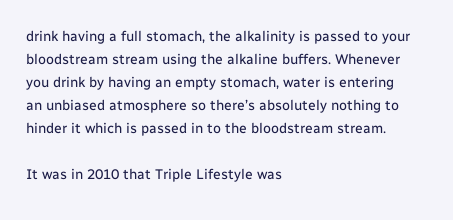drink having a full stomach, the alkalinity is passed to your bloodstream stream using the alkaline buffers. Whenever you drink by having an empty stomach, water is entering an unbiased atmosphere so there’s absolutely nothing to hinder it which is passed in to the bloodstream stream.

It was in 2010 that Triple Lifestyle was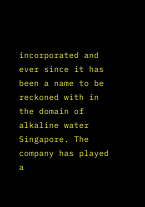incorporated and ever since it has been a name to be reckoned with in the domain of alkaline water Singapore. The company has played a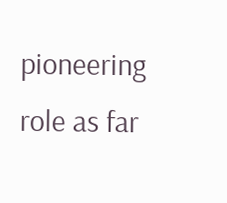pioneering role as far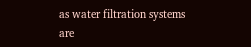as water filtration systems are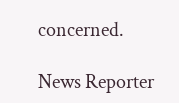concerned.

News Reporter